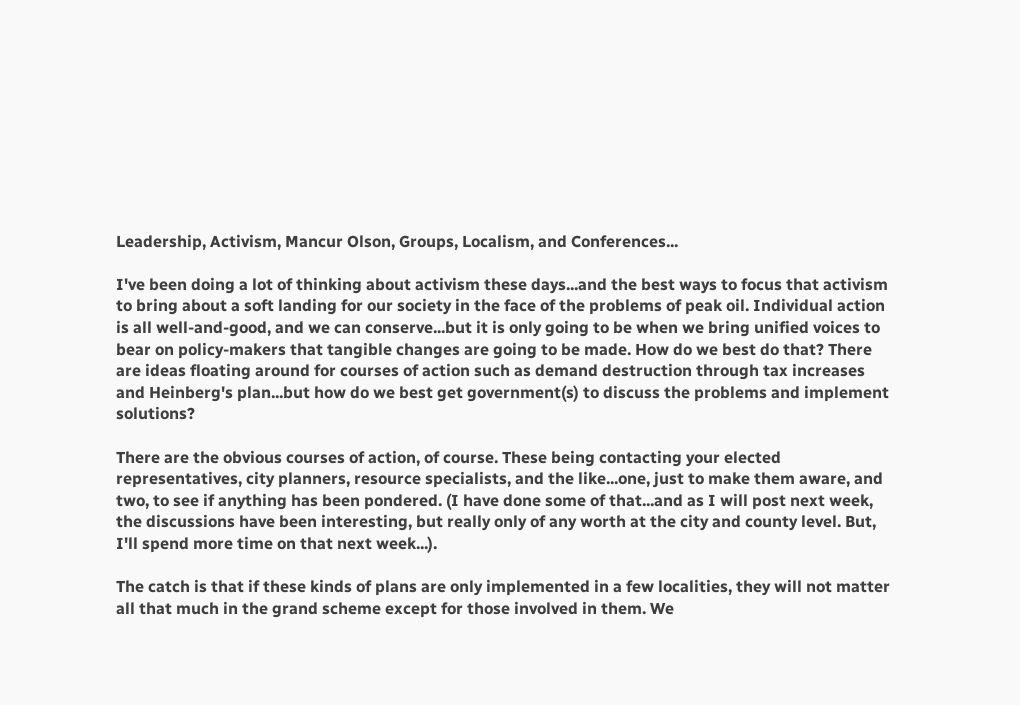Leadership, Activism, Mancur Olson, Groups, Localism, and Conferences...

I've been doing a lot of thinking about activism these days...and the best ways to focus that activism to bring about a soft landing for our society in the face of the problems of peak oil. Individual action is all well-and-good, and we can conserve...but it is only going to be when we bring unified voices to bear on policy-makers that tangible changes are going to be made. How do we best do that? There are ideas floating around for courses of action such as demand destruction through tax increases and Heinberg's plan...but how do we best get government(s) to discuss the problems and implement solutions?

There are the obvious courses of action, of course. These being contacting your elected representatives, city planners, resource specialists, and the like...one, just to make them aware, and two, to see if anything has been pondered. (I have done some of that...and as I will post next week, the discussions have been interesting, but really only of any worth at the city and county level. But, I'll spend more time on that next week...).

The catch is that if these kinds of plans are only implemented in a few localities, they will not matter all that much in the grand scheme except for those involved in them. We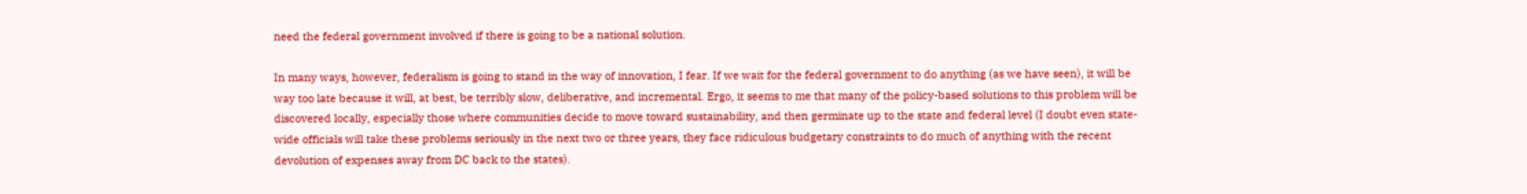need the federal government involved if there is going to be a national solution.

In many ways, however, federalism is going to stand in the way of innovation, I fear. If we wait for the federal government to do anything (as we have seen), it will be way too late because it will, at best, be terribly slow, deliberative, and incremental. Ergo, it seems to me that many of the policy-based solutions to this problem will be discovered locally, especially those where communities decide to move toward sustainability, and then germinate up to the state and federal level (I doubt even state-wide officials will take these problems seriously in the next two or three years, they face ridiculous budgetary constraints to do much of anything with the recent devolution of expenses away from DC back to the states).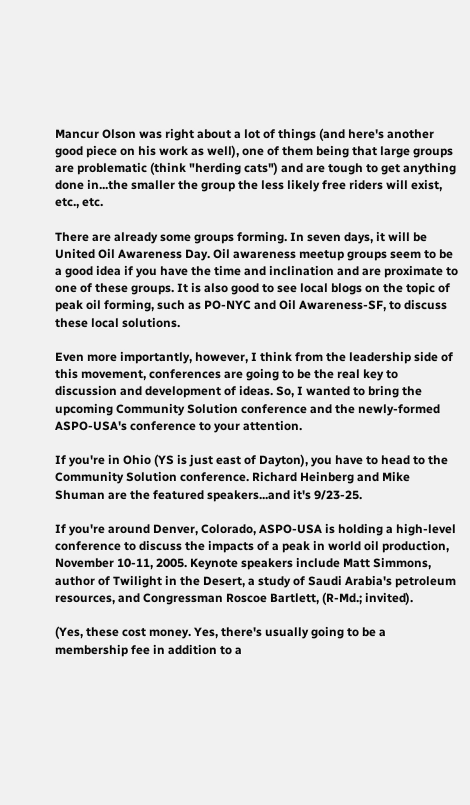Mancur Olson was right about a lot of things (and here's another good piece on his work as well), one of them being that large groups are problematic (think "herding cats") and are tough to get anything done in...the smaller the group the less likely free riders will exist, etc., etc.

There are already some groups forming. In seven days, it will be United Oil Awareness Day. Oil awareness meetup groups seem to be a good idea if you have the time and inclination and are proximate to one of these groups. It is also good to see local blogs on the topic of peak oil forming, such as PO-NYC and Oil Awareness-SF, to discuss these local solutions.

Even more importantly, however, I think from the leadership side of this movement, conferences are going to be the real key to discussion and development of ideas. So, I wanted to bring the upcoming Community Solution conference and the newly-formed ASPO-USA's conference to your attention.

If you're in Ohio (YS is just east of Dayton), you have to head to the Community Solution conference. Richard Heinberg and Mike Shuman are the featured speakers...and it's 9/23-25.

If you're around Denver, Colorado, ASPO-USA is holding a high-level conference to discuss the impacts of a peak in world oil production, November 10-11, 2005. Keynote speakers include Matt Simmons, author of Twilight in the Desert, a study of Saudi Arabia's petroleum resources, and Congressman Roscoe Bartlett, (R-Md.; invited).

(Yes, these cost money. Yes, there's usually going to be a membership fee in addition to a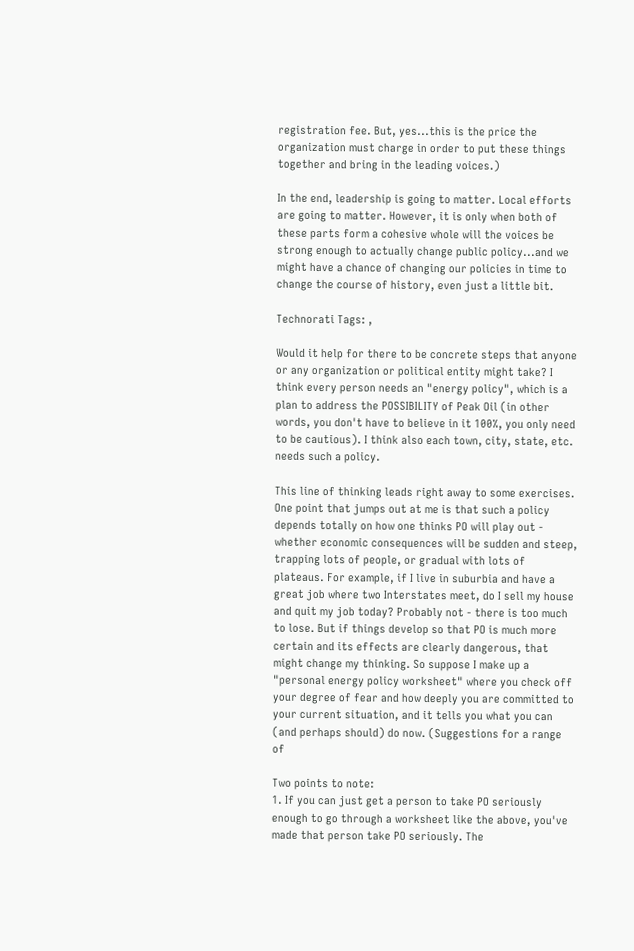registration fee. But, yes...this is the price the organization must charge in order to put these things together and bring in the leading voices.)

In the end, leadership is going to matter. Local efforts are going to matter. However, it is only when both of these parts form a cohesive whole will the voices be strong enough to actually change public policy...and we might have a chance of changing our policies in time to change the course of history, even just a little bit.

Technorati Tags: ,

Would it help for there to be concrete steps that anyone or any organization or political entity might take? I think every person needs an "energy policy", which is a plan to address the POSSIBILITY of Peak Oil (in other words, you don't have to believe in it 100%, you only need to be cautious). I think also each town, city, state, etc. needs such a policy.

This line of thinking leads right away to some exercises. One point that jumps out at me is that such a policy depends totally on how one thinks PO will play out - whether economic consequences will be sudden and steep, trapping lots of people, or gradual with lots of plateaus. For example, if I live in suburbia and have a great job where two Interstates meet, do I sell my house and quit my job today? Probably not - there is too much to lose. But if things develop so that PO is much more certain and its effects are clearly dangerous, that might change my thinking. So suppose I make up a "personal energy policy worksheet" where you check off your degree of fear and how deeply you are committed to your current situation, and it tells you what you can (and perhaps should) do now. (Suggestions for a range of

Two points to note:
1. If you can just get a person to take PO seriously enough to go through a worksheet like the above, you've made that person take PO seriously. The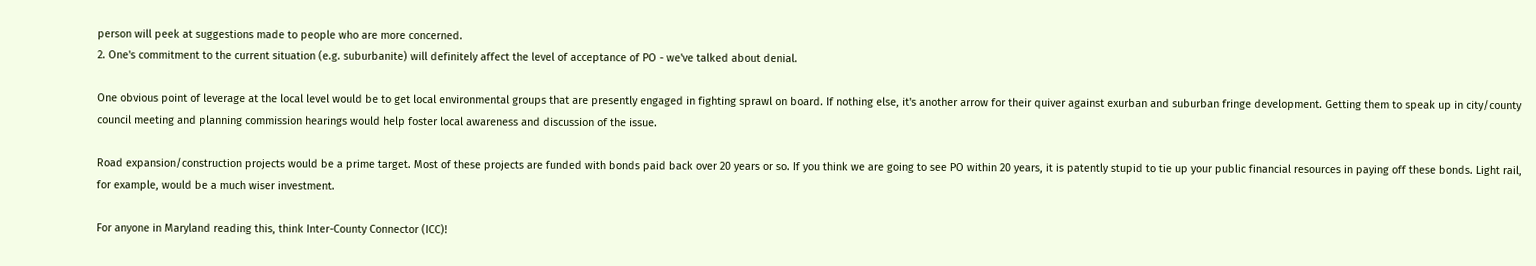person will peek at suggestions made to people who are more concerned.
2. One's commitment to the current situation (e.g. suburbanite) will definitely affect the level of acceptance of PO - we've talked about denial.

One obvious point of leverage at the local level would be to get local environmental groups that are presently engaged in fighting sprawl on board. If nothing else, it's another arrow for their quiver against exurban and suburban fringe development. Getting them to speak up in city/county council meeting and planning commission hearings would help foster local awareness and discussion of the issue.

Road expansion/construction projects would be a prime target. Most of these projects are funded with bonds paid back over 20 years or so. If you think we are going to see PO within 20 years, it is patently stupid to tie up your public financial resources in paying off these bonds. Light rail, for example, would be a much wiser investment.

For anyone in Maryland reading this, think Inter-County Connector (ICC)!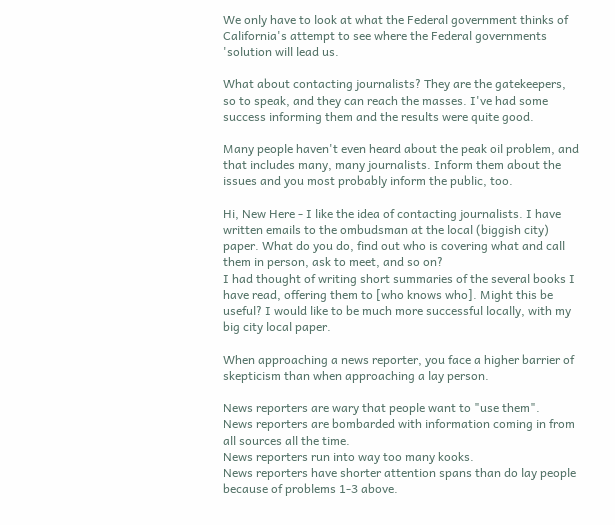We only have to look at what the Federal government thinks of California's attempt to see where the Federal governments 'solution will lead us.

What about contacting journalists? They are the gatekeepers, so to speak, and they can reach the masses. I've had some success informing them and the results were quite good.

Many people haven't even heard about the peak oil problem, and that includes many, many journalists. Inform them about the issues and you most probably inform the public, too.

Hi, New Here - I like the idea of contacting journalists. I have written emails to the ombudsman at the local (biggish city) paper. What do you do, find out who is covering what and call them in person, ask to meet, and so on?
I had thought of writing short summaries of the several books I have read, offering them to [who knows who]. Might this be useful? I would like to be much more successful locally, with my big city local paper.

When approaching a news reporter, you face a higher barrier of skepticism than when approaching a lay person.

News reporters are wary that people want to "use them".
News reporters are bombarded with information coming in from all sources all the time.
News reporters run into way too many kooks.
News reporters have shorter attention spans than do lay people because of problems 1-3 above.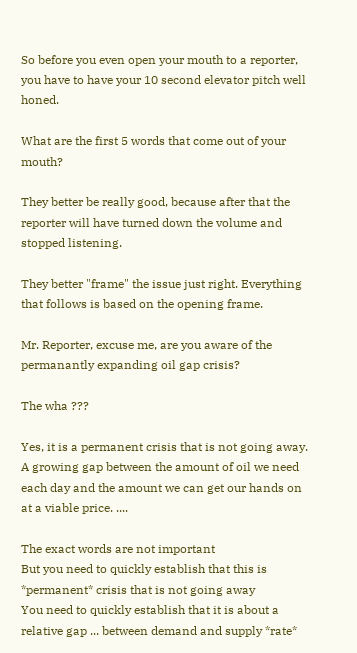So before you even open your mouth to a reporter, you have to have your 10 second elevator pitch well honed.

What are the first 5 words that come out of your mouth?

They better be really good, because after that the reporter will have turned down the volume and stopped listening.

They better "frame" the issue just right. Everything that follows is based on the opening frame.

Mr. Reporter, excuse me, are you aware of the permanantly expanding oil gap crisis?

The wha ???

Yes, it is a permanent crisis that is not going away.
A growing gap between the amount of oil we need each day and the amount we can get our hands on at a viable price. ....

The exact words are not important
But you need to quickly establish that this is *permanent* crisis that is not going away
You need to quickly establish that it is about a relative gap ... between demand and supply *rate*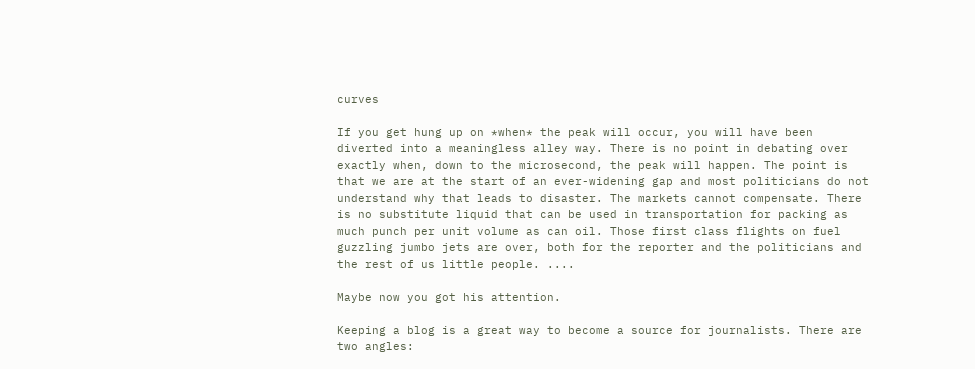curves

If you get hung up on *when* the peak will occur, you will have been diverted into a meaningless alley way. There is no point in debating over exactly when, down to the microsecond, the peak will happen. The point is that we are at the start of an ever-widening gap and most politicians do not understand why that leads to disaster. The markets cannot compensate. There is no substitute liquid that can be used in transportation for packing as much punch per unit volume as can oil. Those first class flights on fuel guzzling jumbo jets are over, both for the reporter and the politicians and the rest of us little people. ....

Maybe now you got his attention.

Keeping a blog is a great way to become a source for journalists. There are two angles: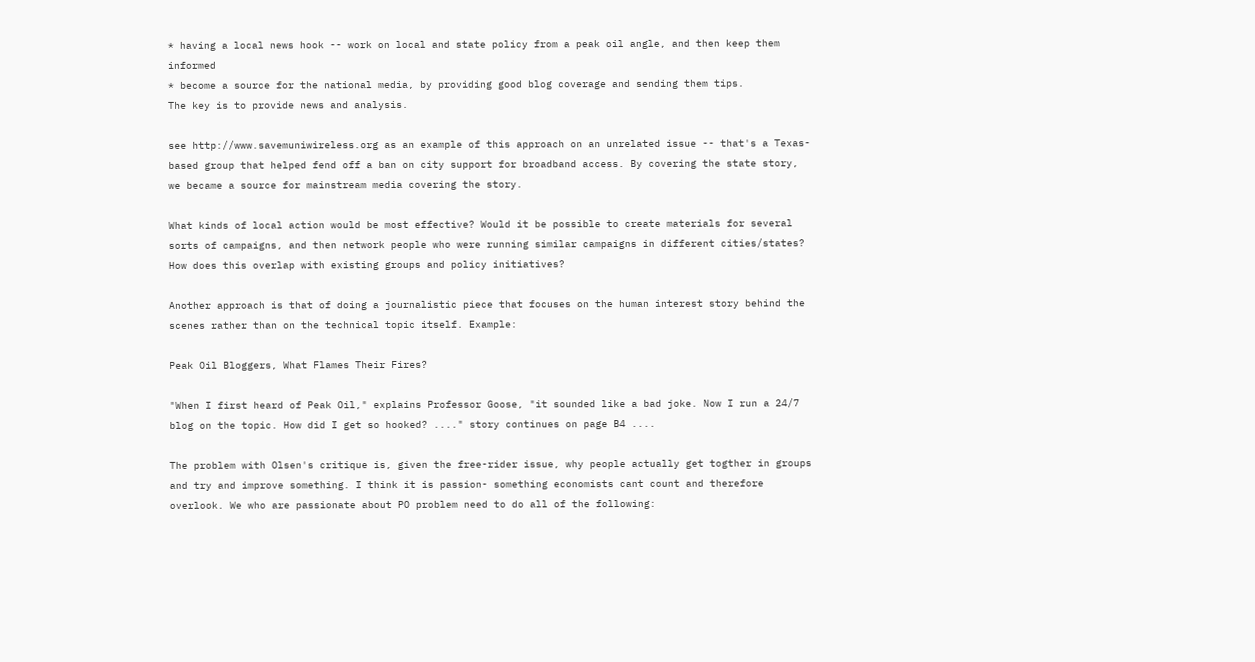* having a local news hook -- work on local and state policy from a peak oil angle, and then keep them informed
* become a source for the national media, by providing good blog coverage and sending them tips.
The key is to provide news and analysis.

see http://www.savemuniwireless.org as an example of this approach on an unrelated issue -- that's a Texas-based group that helped fend off a ban on city support for broadband access. By covering the state story, we became a source for mainstream media covering the story.

What kinds of local action would be most effective? Would it be possible to create materials for several sorts of campaigns, and then network people who were running similar campaigns in different cities/states? How does this overlap with existing groups and policy initiatives?

Another approach is that of doing a journalistic piece that focuses on the human interest story behind the scenes rather than on the technical topic itself. Example:

Peak Oil Bloggers, What Flames Their Fires?

"When I first heard of Peak Oil," explains Professor Goose, "it sounded like a bad joke. Now I run a 24/7 blog on the topic. How did I get so hooked? ...." story continues on page B4 ....

The problem with Olsen's critique is, given the free-rider issue, why people actually get togther in groups and try and improve something. I think it is passion- something economists cant count and therefore overlook. We who are passionate about PO problem need to do all of the following: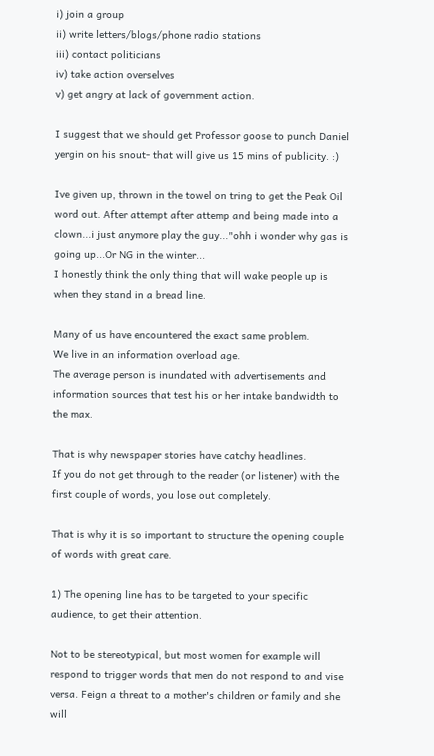i) join a group
ii) write letters/blogs/phone radio stations
iii) contact politicians
iv) take action overselves
v) get angry at lack of government action.

I suggest that we should get Professor goose to punch Daniel yergin on his snout- that will give us 15 mins of publicity. :)

Ive given up, thrown in the towel on tring to get the Peak Oil word out. After attempt after attemp and being made into a clown...i just anymore play the guy..."ohh i wonder why gas is going up...Or NG in the winter...
I honestly think the only thing that will wake people up is when they stand in a bread line.

Many of us have encountered the exact same problem.
We live in an information overload age.
The average person is inundated with advertisements and information sources that test his or her intake bandwidth to the max.

That is why newspaper stories have catchy headlines.
If you do not get through to the reader (or listener) with the first couple of words, you lose out completely.

That is why it is so important to structure the opening couple of words with great care.

1) The opening line has to be targeted to your specific audience, to get their attention.

Not to be stereotypical, but most women for example will respond to trigger words that men do not respond to and vise versa. Feign a threat to a mother's children or family and she will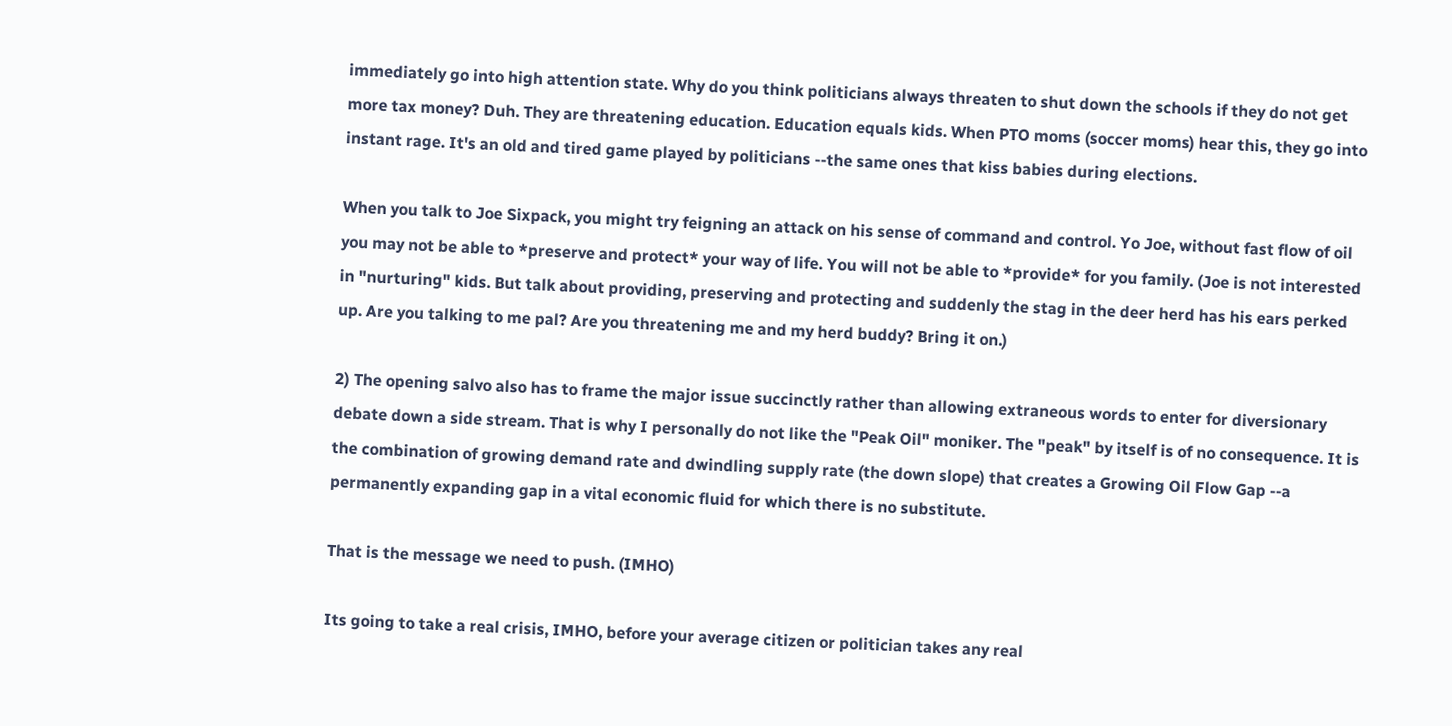immediately go into high attention state. Why do you think politicians always threaten to shut down the schools if they do not get more tax money? Duh. They are threatening education. Education equals kids. When PTO moms (soccer moms) hear this, they go into instant rage. It's an old and tired game played by politicians --the same ones that kiss babies during elections.

When you talk to Joe Sixpack, you might try feigning an attack on his sense of command and control. Yo Joe, without fast flow of oil you may not be able to *preserve and protect* your way of life. You will not be able to *provide* for you family. (Joe is not interested in "nurturing" kids. But talk about providing, preserving and protecting and suddenly the stag in the deer herd has his ears perked up. Are you talking to me pal? Are you threatening me and my herd buddy? Bring it on.)

2) The opening salvo also has to frame the major issue succinctly rather than allowing extraneous words to enter for diversionary debate down a side stream. That is why I personally do not like the "Peak Oil" moniker. The "peak" by itself is of no consequence. It is the combination of growing demand rate and dwindling supply rate (the down slope) that creates a Growing Oil Flow Gap --a permanently expanding gap in a vital economic fluid for which there is no substitute.

That is the message we need to push. (IMHO)

Its going to take a real crisis, IMHO, before your average citizen or politician takes any real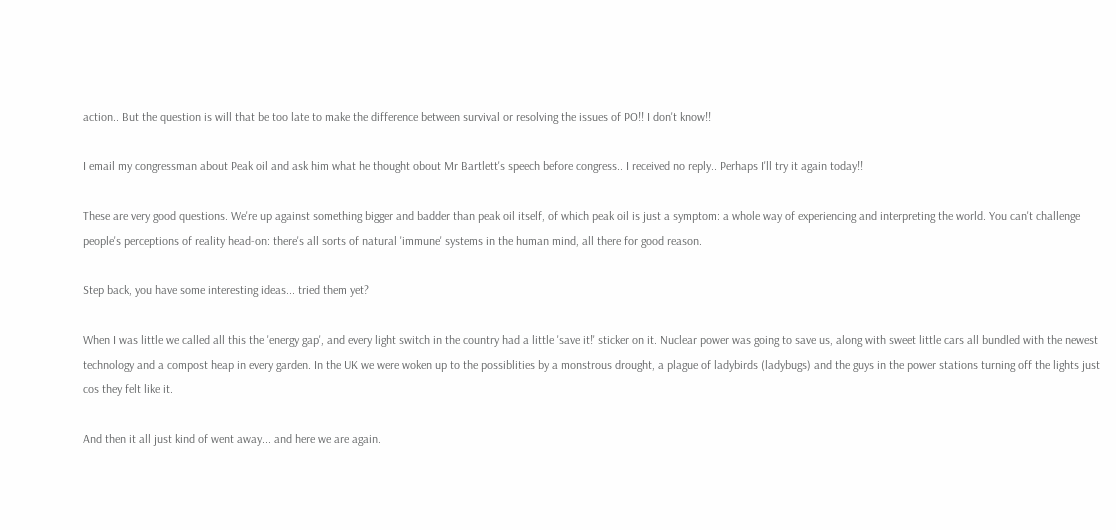action.. But the question is will that be too late to make the difference between survival or resolving the issues of PO!! I don't know!!

I email my congressman about Peak oil and ask him what he thought obout Mr Bartlett's speech before congress.. I received no reply.. Perhaps I'll try it again today!!

These are very good questions. We're up against something bigger and badder than peak oil itself, of which peak oil is just a symptom: a whole way of experiencing and interpreting the world. You can't challenge people's perceptions of reality head-on: there's all sorts of natural 'immune' systems in the human mind, all there for good reason.

Step back, you have some interesting ideas... tried them yet?

When I was little we called all this the 'energy gap', and every light switch in the country had a little 'save it!' sticker on it. Nuclear power was going to save us, along with sweet little cars all bundled with the newest technology and a compost heap in every garden. In the UK we were woken up to the possiblities by a monstrous drought, a plague of ladybirds (ladybugs) and the guys in the power stations turning off the lights just cos they felt like it.

And then it all just kind of went away... and here we are again.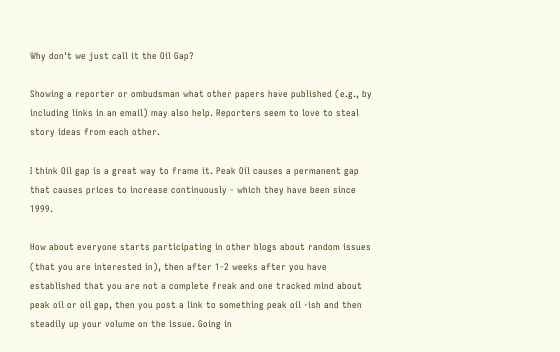Why don't we just call it the Oil Gap?

Showing a reporter or ombudsman what other papers have published (e.g., by including links in an email) may also help. Reporters seem to love to steal story ideas from each other.

I think Oil gap is a great way to frame it. Peak Oil causes a permanent gap that causes prices to increase continuously - which they have been since 1999.

How about everyone starts participating in other blogs about random issues (that you are interested in), then after 1-2 weeks after you have established that you are not a complete freak and one tracked mind about peak oil or oil gap, then you post a link to something peak oil -ish and then steadily up your volume on the issue. Going in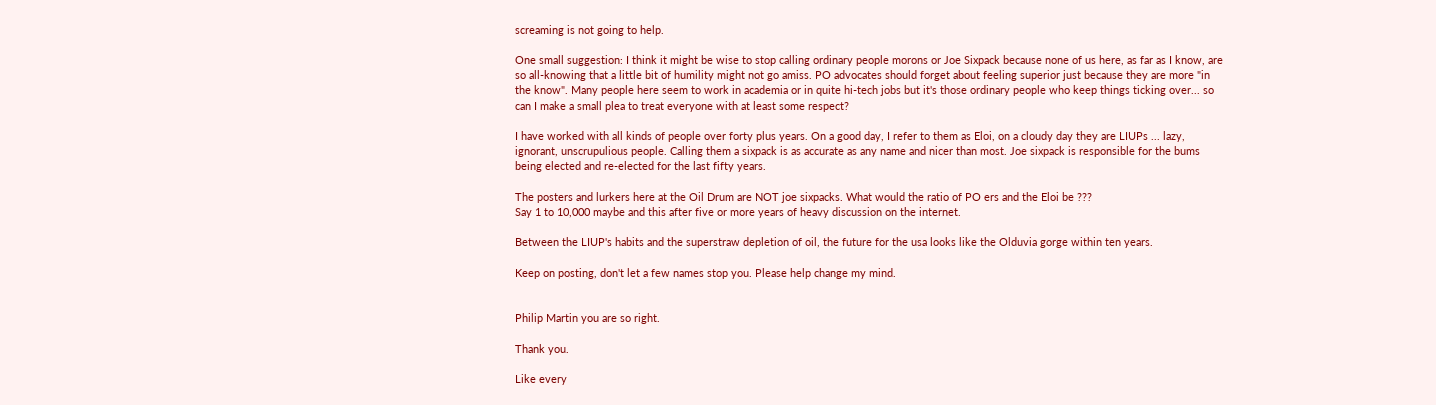screaming is not going to help.

One small suggestion: I think it might be wise to stop calling ordinary people morons or Joe Sixpack because none of us here, as far as I know, are so all-knowing that a little bit of humility might not go amiss. PO advocates should forget about feeling superior just because they are more "in the know". Many people here seem to work in academia or in quite hi-tech jobs but it's those ordinary people who keep things ticking over... so can I make a small plea to treat everyone with at least some respect?

I have worked with all kinds of people over forty plus years. On a good day, I refer to them as Eloi, on a cloudy day they are LIUPs ... lazy, ignorant, unscrupulious people. Calling them a sixpack is as accurate as any name and nicer than most. Joe sixpack is responsible for the bums being elected and re-elected for the last fifty years.

The posters and lurkers here at the Oil Drum are NOT joe sixpacks. What would the ratio of PO ers and the Eloi be ???
Say 1 to 10,000 maybe and this after five or more years of heavy discussion on the internet.

Between the LIUP's habits and the superstraw depletion of oil, the future for the usa looks like the Olduvia gorge within ten years.

Keep on posting, don't let a few names stop you. Please help change my mind.


Philip Martin you are so right.

Thank you.

Like every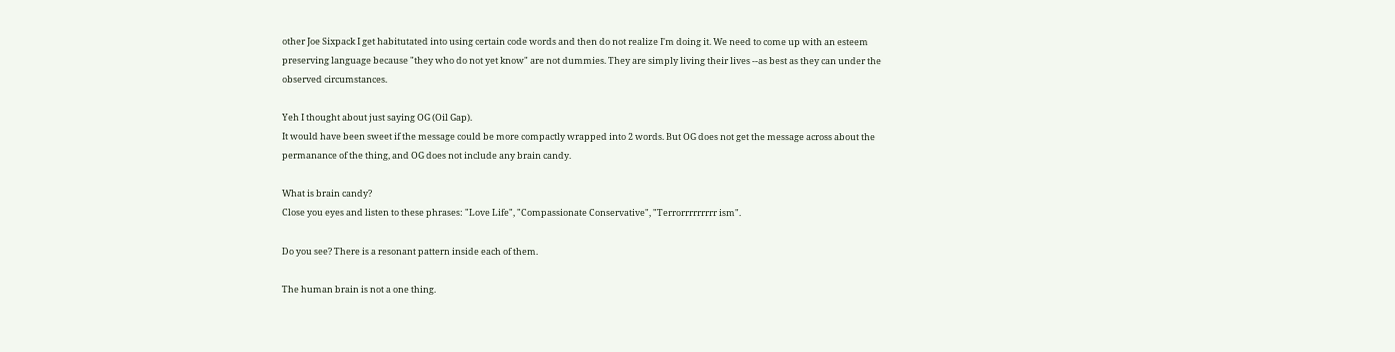other Joe Sixpack I get habitutated into using certain code words and then do not realize I'm doing it. We need to come up with an esteem preserving language because "they who do not yet know" are not dummies. They are simply living their lives --as best as they can under the observed circumstances.

Yeh I thought about just saying OG (Oil Gap).
It would have been sweet if the message could be more compactly wrapped into 2 words. But OG does not get the message across about the permanance of the thing, and OG does not include any brain candy.

What is brain candy?
Close you eyes and listen to these phrases: "Love Life", "Compassionate Conservative", "Terrorrrrrrrrr ism".

Do you see? There is a resonant pattern inside each of them.

The human brain is not a one thing.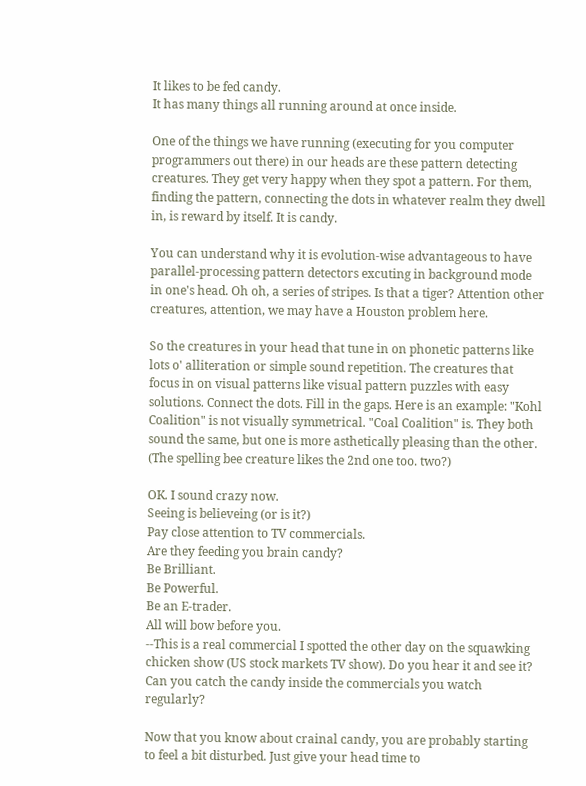It likes to be fed candy.
It has many things all running around at once inside.

One of the things we have running (executing for you computer programmers out there) in our heads are these pattern detecting creatures. They get very happy when they spot a pattern. For them, finding the pattern, connecting the dots in whatever realm they dwell in, is reward by itself. It is candy.

You can understand why it is evolution-wise advantageous to have parallel-processing pattern detectors excuting in background mode in one's head. Oh oh, a series of stripes. Is that a tiger? Attention other creatures, attention, we may have a Houston problem here.

So the creatures in your head that tune in on phonetic patterns like lots o' alliteration or simple sound repetition. The creatures that focus in on visual patterns like visual pattern puzzles with easy solutions. Connect the dots. Fill in the gaps. Here is an example: "Kohl Coalition" is not visually symmetrical. "Coal Coalition" is. They both sound the same, but one is more asthetically pleasing than the other. (The spelling bee creature likes the 2nd one too. two?)

OK. I sound crazy now.
Seeing is believeing (or is it?)
Pay close attention to TV commercials.
Are they feeding you brain candy?
Be Brilliant.
Be Powerful.
Be an E-trader.
All will bow before you.
--This is a real commercial I spotted the other day on the squawking chicken show (US stock markets TV show). Do you hear it and see it?
Can you catch the candy inside the commercials you watch regularly?

Now that you know about crainal candy, you are probably starting to feel a bit disturbed. Just give your head time to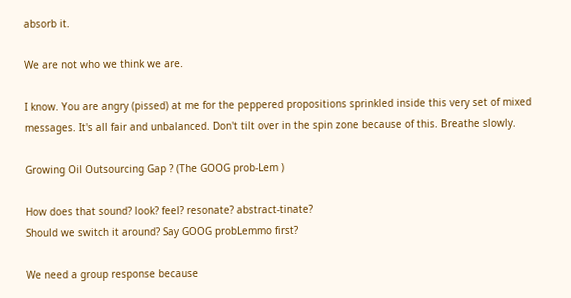absorb it.

We are not who we think we are.

I know. You are angry (pissed) at me for the peppered propositions sprinkled inside this very set of mixed messages. It's all fair and unbalanced. Don't tilt over in the spin zone because of this. Breathe slowly.

Growing Oil Outsourcing Gap ? (The GOOG prob-Lem )

How does that sound? look? feel? resonate? abstract-tinate?
Should we switch it around? Say GOOG probLemmo first?

We need a group response because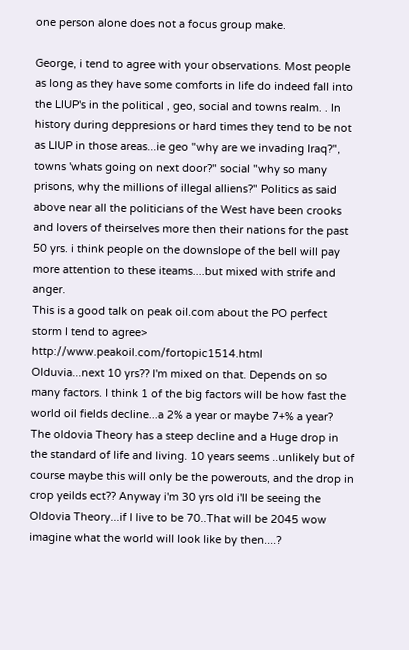one person alone does not a focus group make.

George, i tend to agree with your observations. Most people as long as they have some comforts in life do indeed fall into the LIUP's in the political , geo, social and towns realm. . In history during deppresions or hard times they tend to be not as LIUP in those areas...ie geo "why are we invading Iraq?", towns 'whats going on next door?" social "why so many prisons, why the millions of illegal alliens?" Politics as said above near all the politicians of the West have been crooks and lovers of theirselves more then their nations for the past 50 yrs. i think people on the downslope of the bell will pay more attention to these iteams....but mixed with strife and anger.
This is a good talk on peak oil.com about the PO perfect storm I tend to agree> http://www.peakoil.com/fortopic1514.html
Olduvia...next 10 yrs?? I'm mixed on that. Depends on so many factors. I think 1 of the big factors will be how fast the world oil fields decline...a 2% a year or maybe 7+% a year? The oldovia Theory has a steep decline and a Huge drop in the standard of life and living. 10 years seems ..unlikely but of course maybe this will only be the powerouts, and the drop in crop yeilds ect?? Anyway i'm 30 yrs old i'll be seeing the Oldovia Theory...if I live to be 70..That will be 2045 wow imagine what the world will look like by then....?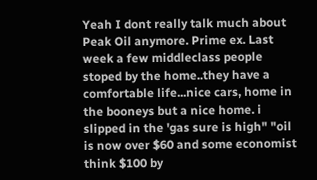Yeah I dont really talk much about Peak Oil anymore. Prime ex. Last week a few middleclass people stoped by the home..they have a comfortable life...nice cars, home in the booneys but a nice home. i slipped in the 'gas sure is high" "oil is now over $60 and some economist think $100 by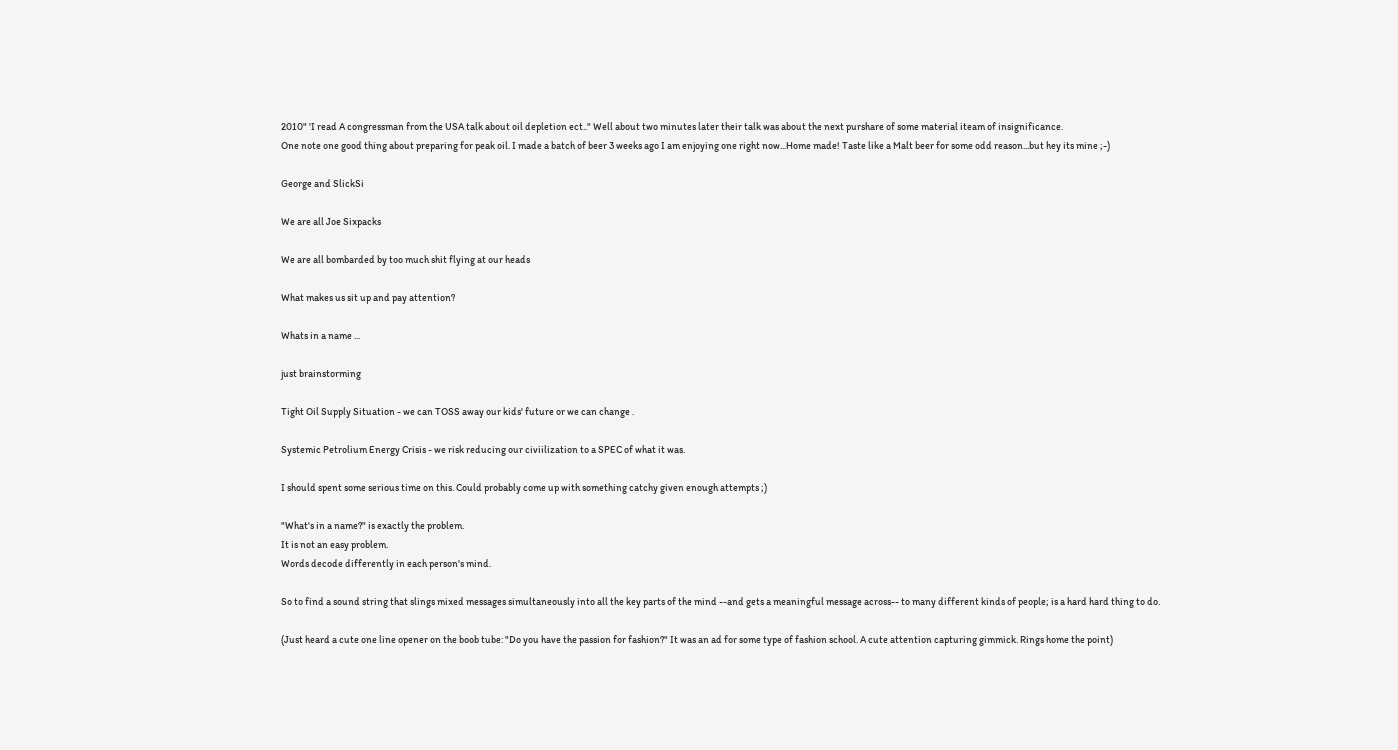2010" 'I read A congressman from the USA talk about oil depletion ect.." Well about two minutes later their talk was about the next purshare of some material iteam of insignificance.
One note one good thing about preparing for peak oil. I made a batch of beer 3 weeks ago I am enjoying one right now...Home made! Taste like a Malt beer for some odd reason...but hey its mine ;-)

George and SlickSi

We are all Joe Sixpacks

We are all bombarded by too much shit flying at our heads

What makes us sit up and pay attention?

Whats in a name ...

just brainstorming

Tight Oil Supply Situation - we can TOSS away our kids' future or we can change .

Systemic Petrolium Energy Crisis - we risk reducing our civiilization to a SPEC of what it was.

I should spent some serious time on this. Could probably come up with something catchy given enough attempts ;)

"What's in a name?" is exactly the problem.
It is not an easy problem.
Words decode differently in each person's mind.

So to find a sound string that slings mixed messages simultaneously into all the key parts of the mind --and gets a meaningful message across-- to many different kinds of people; is a hard hard thing to do.

(Just heard a cute one line opener on the boob tube: "Do you have the passion for fashion?" It was an ad for some type of fashion school. A cute attention capturing gimmick. Rings home the point)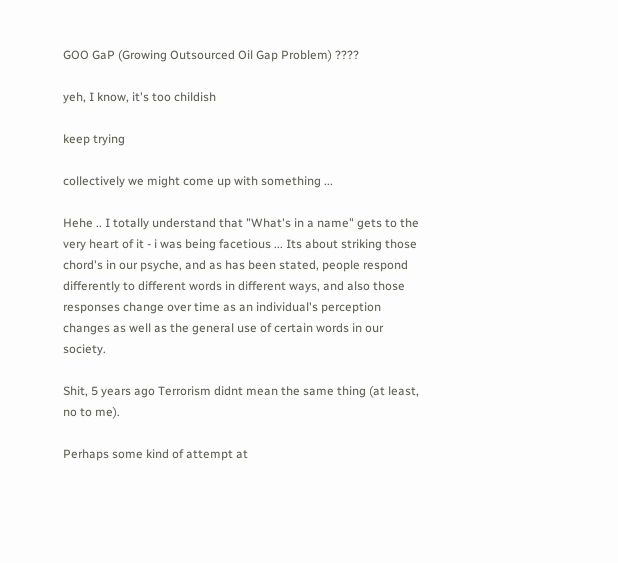GOO GaP (Growing Outsourced Oil Gap Problem) ????

yeh, I know, it's too childish

keep trying

collectively we might come up with something ...

Hehe .. I totally understand that "What's in a name" gets to the very heart of it - i was being facetious ... Its about striking those chord's in our psyche, and as has been stated, people respond differently to different words in different ways, and also those responses change over time as an individual's perception changes as well as the general use of certain words in our society.

Shit, 5 years ago Terrorism didnt mean the same thing (at least, no to me).

Perhaps some kind of attempt at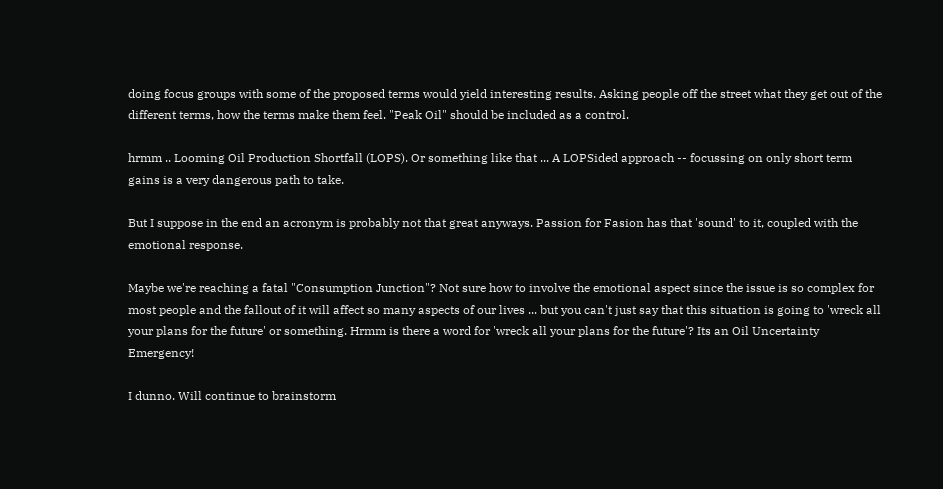doing focus groups with some of the proposed terms would yield interesting results. Asking people off the street what they get out of the different terms, how the terms make them feel. "Peak Oil" should be included as a control.

hrmm .. Looming Oil Production Shortfall (LOPS). Or something like that ... A LOPSided approach -- focussing on only short term gains is a very dangerous path to take.

But I suppose in the end an acronym is probably not that great anyways. Passion for Fasion has that 'sound' to it, coupled with the emotional response.

Maybe we're reaching a fatal "Consumption Junction"? Not sure how to involve the emotional aspect since the issue is so complex for most people and the fallout of it will affect so many aspects of our lives ... but you can't just say that this situation is going to 'wreck all your plans for the future' or something. Hrmm is there a word for 'wreck all your plans for the future'? Its an Oil Uncertainty Emergency!

I dunno. Will continue to brainstorm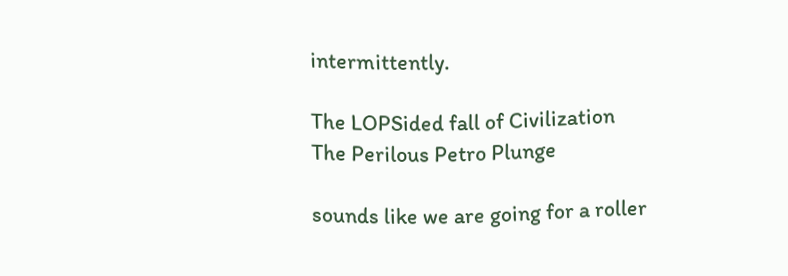intermittently.

The LOPSided fall of Civilization
The Perilous Petro Plunge

sounds like we are going for a roller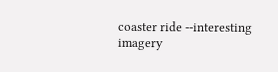coaster ride --interesting imagery